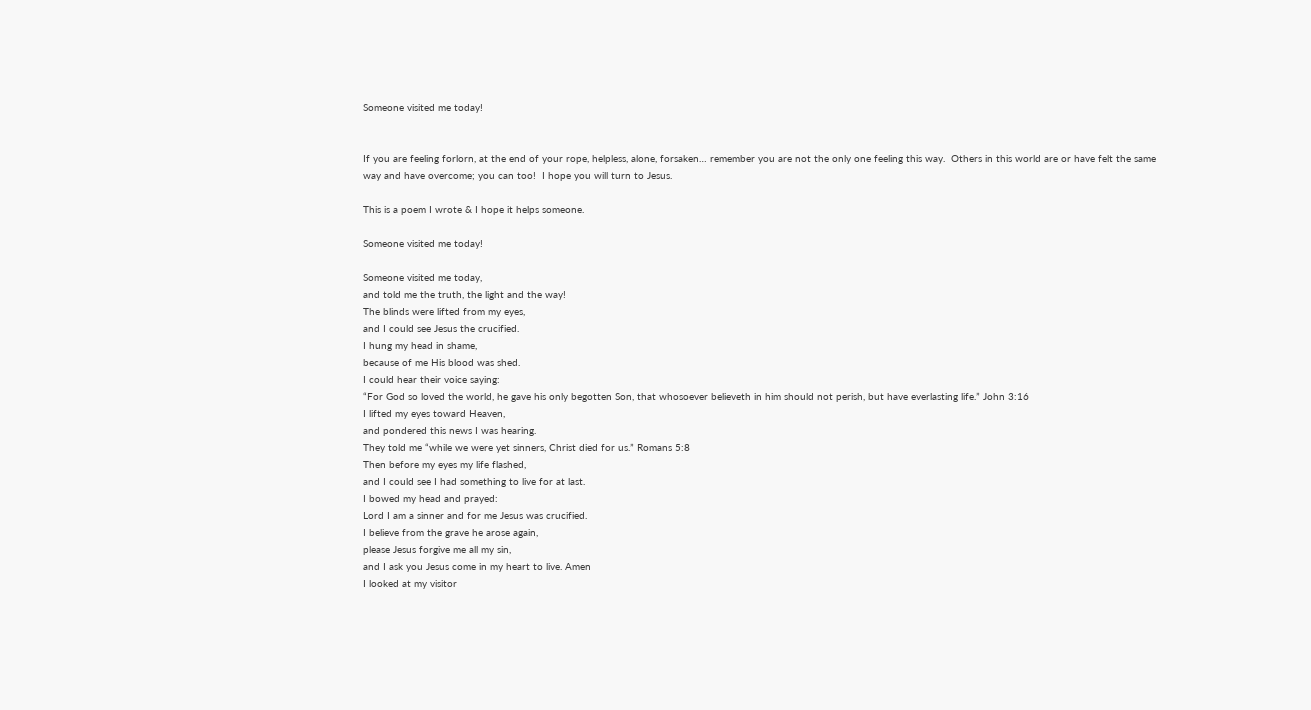Someone visited me today!


If you are feeling forlorn, at the end of your rope, helpless, alone, forsaken… remember you are not the only one feeling this way.  Others in this world are or have felt the same way and have overcome; you can too!  I hope you will turn to Jesus.

This is a poem I wrote & I hope it helps someone.

Someone visited me today!

Someone visited me today,
and told me the truth, the light and the way!
The blinds were lifted from my eyes,
and I could see Jesus the crucified.
I hung my head in shame,
because of me His blood was shed.
I could hear their voice saying:
“For God so loved the world, he gave his only begotten Son, that whosoever believeth in him should not perish, but have everlasting life.” John 3:16
I lifted my eyes toward Heaven,
and pondered this news I was hearing.
They told me “while we were yet sinners, Christ died for us.” Romans 5:8
Then before my eyes my life flashed,
and I could see I had something to live for at last.
I bowed my head and prayed:
Lord I am a sinner and for me Jesus was crucified.
I believe from the grave he arose again,
please Jesus forgive me all my sin,
and I ask you Jesus come in my heart to live. Amen
I looked at my visitor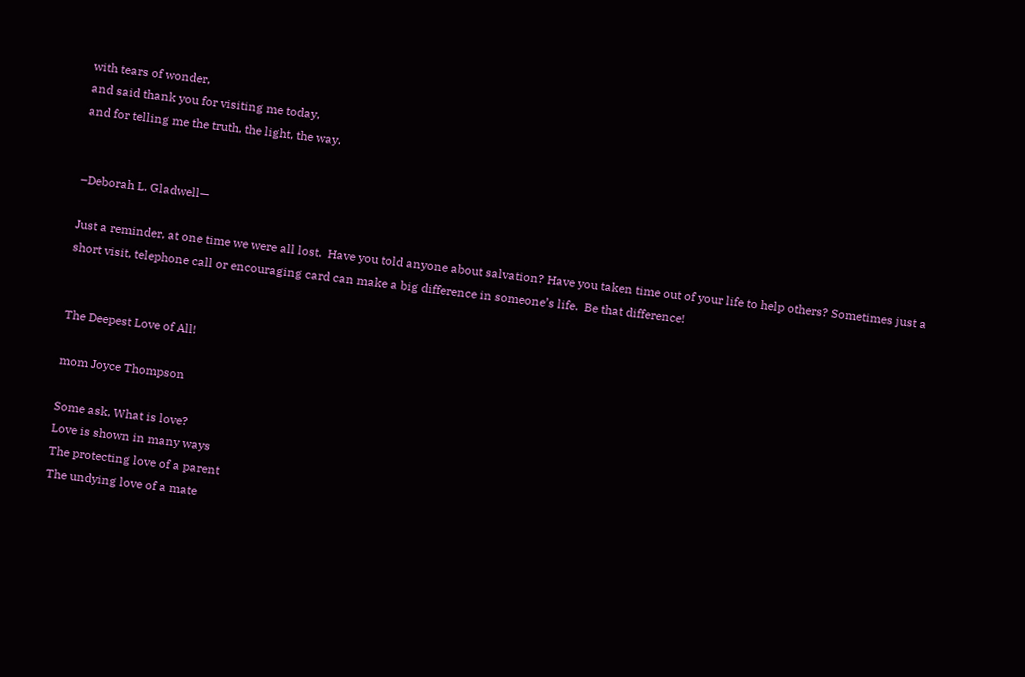with tears of wonder,
and said thank you for visiting me today,
and for telling me the truth, the light, the way.


–Deborah L. Gladwell—

Just a reminder, at one time we were all lost.  Have you told anyone about salvation? Have you taken time out of your life to help others? Sometimes just a short visit, telephone call or encouraging card can make a big difference in someone’s life.  Be that difference!


The Deepest Love of All!

mom Joyce Thompson

Some ask, What is love?
Love is shown in many ways
The protecting love of a parent
The undying love of a mate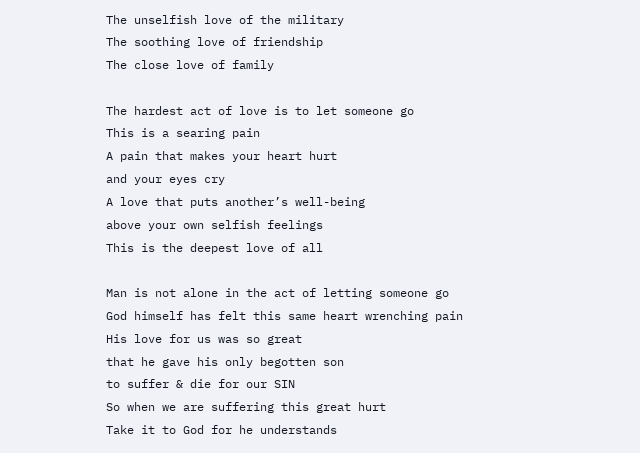The unselfish love of the military
The soothing love of friendship
The close love of family

The hardest act of love is to let someone go
This is a searing pain
A pain that makes your heart hurt
and your eyes cry
A love that puts another’s well-being
above your own selfish feelings
This is the deepest love of all

Man is not alone in the act of letting someone go
God himself has felt this same heart wrenching pain
His love for us was so great
that he gave his only begotten son
to suffer & die for our SIN
So when we are suffering this great hurt
Take it to God for he understands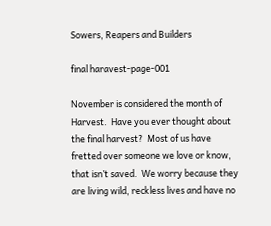Sowers, Reapers and Builders

final haravest-page-001

November is considered the month of Harvest.  Have you ever thought about the final harvest?  Most of us have fretted over someone we love or know, that isn’t saved.  We worry because they are living wild, reckless lives and have no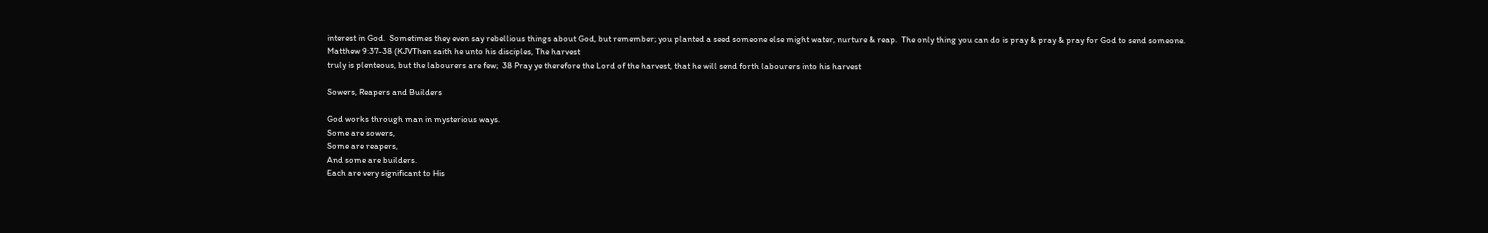interest in God.  Sometimes they even say rebellious things about God, but remember; you planted a seed someone else might water, nurture & reap.  The only thing you can do is pray & pray & pray for God to send someone.
Matthew 9:37-38 (KJVThen saith he unto his disciples, The harvest
truly is plenteous, but the labourers are few;  38 Pray ye therefore the Lord of the harvest, that he will send forth labourers into his harvest

Sowers, Reapers and Builders

God works through man in mysterious ways.
Some are sowers,
Some are reapers,
And some are builders.
Each are very significant to His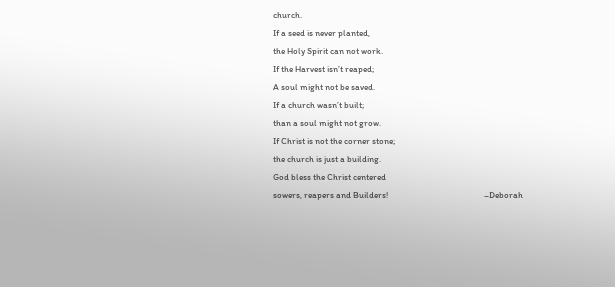church.
If a seed is never planted,
the Holy Spirit can not work.
If the Harvest isn’t reaped;
A soul might not be saved.
If a church wasn’t built;
than a soul might not grow.
If Christ is not the corner stone;
the church is just a building.
God bless the Christ centered
sowers, reapers and Builders!                                                –Deborah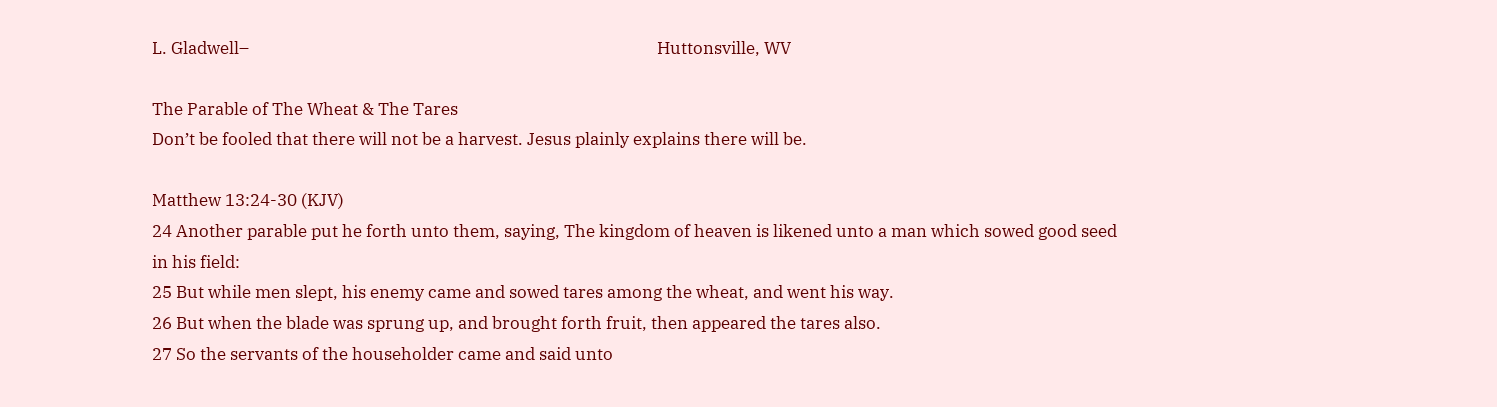L. Gladwell–                                                                                                      Huttonsville, WV

The Parable of The Wheat & The Tares
Don’t be fooled that there will not be a harvest. Jesus plainly explains there will be.

Matthew 13:24-30 (KJV)
24 Another parable put he forth unto them, saying, The kingdom of heaven is likened unto a man which sowed good seed in his field:
25 But while men slept, his enemy came and sowed tares among the wheat, and went his way.
26 But when the blade was sprung up, and brought forth fruit, then appeared the tares also.
27 So the servants of the householder came and said unto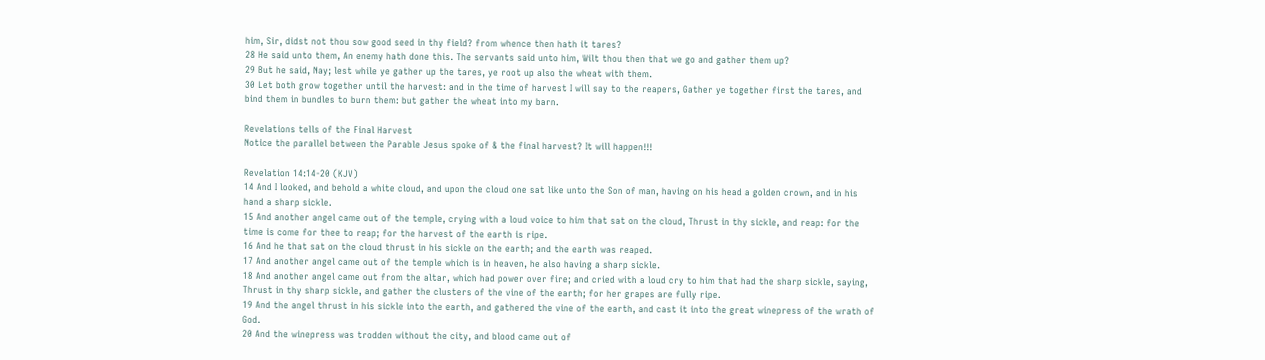him, Sir, didst not thou sow good seed in thy field? from whence then hath it tares?
28 He said unto them, An enemy hath done this. The servants said unto him, Wilt thou then that we go and gather them up?
29 But he said, Nay; lest while ye gather up the tares, ye root up also the wheat with them.
30 Let both grow together until the harvest: and in the time of harvest I will say to the reapers, Gather ye together first the tares, and bind them in bundles to burn them: but gather the wheat into my barn.

Revelations tells of the Final Harvest
Notice the parallel between the Parable Jesus spoke of & the final harvest? It will happen!!!

Revelation 14:14-20 (KJV)
14 And I looked, and behold a white cloud, and upon the cloud one sat like unto the Son of man, having on his head a golden crown, and in his hand a sharp sickle.
15 And another angel came out of the temple, crying with a loud voice to him that sat on the cloud, Thrust in thy sickle, and reap: for the time is come for thee to reap; for the harvest of the earth is ripe.
16 And he that sat on the cloud thrust in his sickle on the earth; and the earth was reaped.
17 And another angel came out of the temple which is in heaven, he also having a sharp sickle.
18 And another angel came out from the altar, which had power over fire; and cried with a loud cry to him that had the sharp sickle, saying, Thrust in thy sharp sickle, and gather the clusters of the vine of the earth; for her grapes are fully ripe.
19 And the angel thrust in his sickle into the earth, and gathered the vine of the earth, and cast it into the great winepress of the wrath of God.
20 And the winepress was trodden without the city, and blood came out of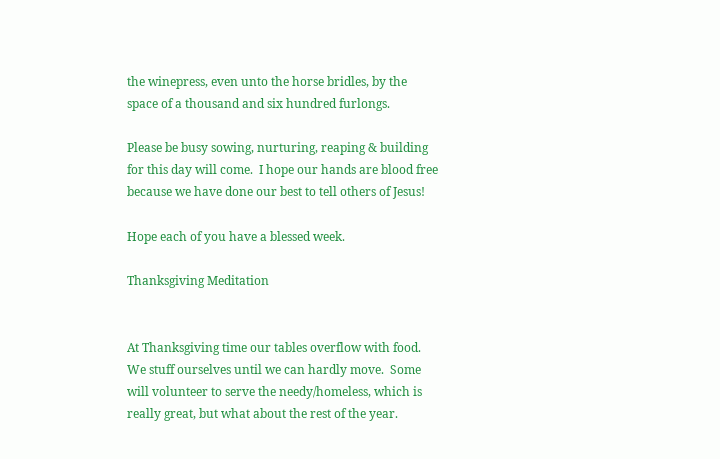the winepress, even unto the horse bridles, by the space of a thousand and six hundred furlongs.

Please be busy sowing, nurturing, reaping & building for this day will come.  I hope our hands are blood free because we have done our best to tell others of Jesus!

Hope each of you have a blessed week.

Thanksgiving Meditation


At Thanksgiving time our tables overflow with food.  We stuff ourselves until we can hardly move.  Some will volunteer to serve the needy/homeless, which is really great, but what about the rest of the year.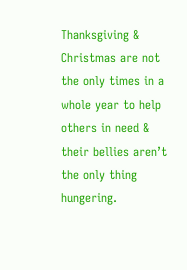Thanksgiving & Christmas are not the only times in a whole year to help others in need & their bellies aren’t the only thing hungering.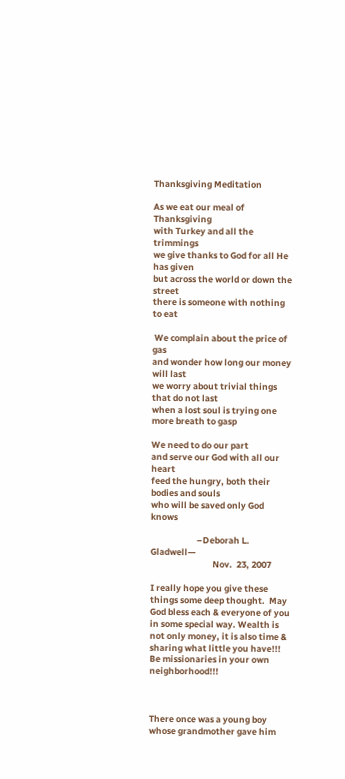Thanksgiving Meditation

As we eat our meal of Thanksgiving
with Turkey and all the trimmings
we give thanks to God for all He has given
but across the world or down the street
there is someone with nothing to eat

 We complain about the price of gas
and wonder how long our money will last
we worry about trivial things that do not last
when a lost soul is trying one more breath to gasp

We need to do our part
and serve our God with all our heart
feed the hungry, both their bodies and souls
who will be saved only God knows

                       –Deborah L. Gladwell—
                               Nov.  23, 2007

I really hope you give these things some deep thought.  May God bless each & everyone of you in some special way. Wealth is not only money, it is also time & sharing what little you have!!! Be missionaries in your own neighborhood!!!



There once was a young boy whose grandmother gave him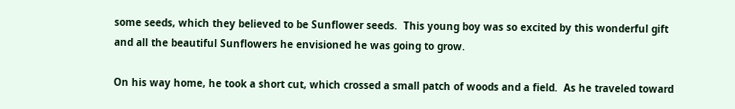some seeds, which they believed to be Sunflower seeds.  This young boy was so excited by this wonderful gift and all the beautiful Sunflowers he envisioned he was going to grow.

On his way home, he took a short cut, which crossed a small patch of woods and a field.  As he traveled toward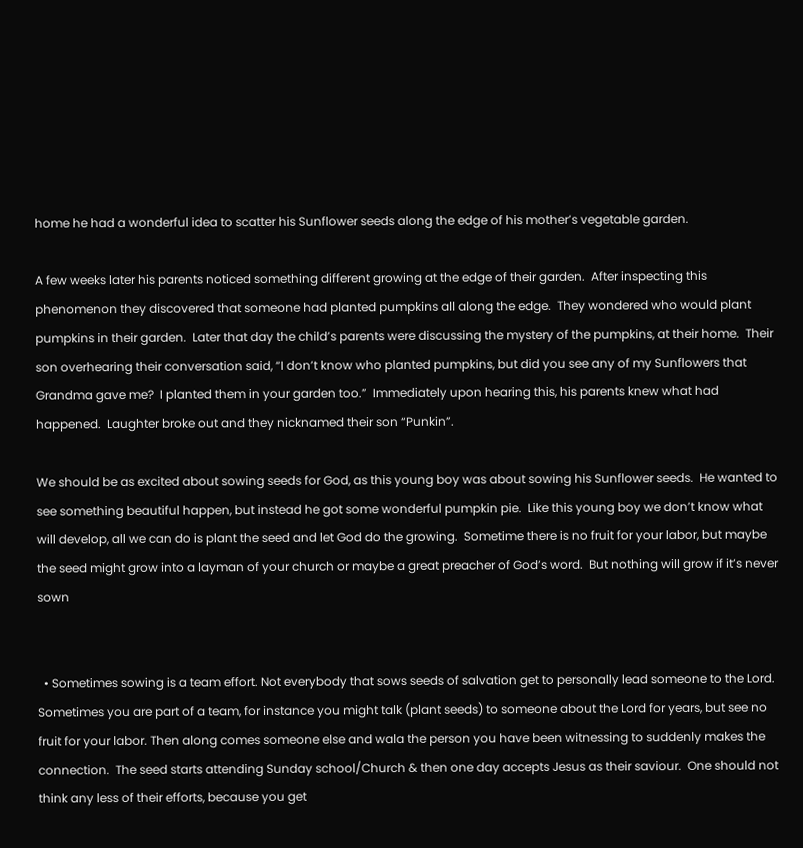home he had a wonderful idea to scatter his Sunflower seeds along the edge of his mother’s vegetable garden.

A few weeks later his parents noticed something different growing at the edge of their garden.  After inspecting this phenomenon they discovered that someone had planted pumpkins all along the edge.  They wondered who would plant pumpkins in their garden.  Later that day the child’s parents were discussing the mystery of the pumpkins, at their home.  Their son overhearing their conversation said, “I don’t know who planted pumpkins, but did you see any of my Sunflowers that Grandma gave me?  I planted them in your garden too.”  Immediately upon hearing this, his parents knew what had happened.  Laughter broke out and they nicknamed their son “Punkin”.

We should be as excited about sowing seeds for God, as this young boy was about sowing his Sunflower seeds.  He wanted to see something beautiful happen, but instead he got some wonderful pumpkin pie.  Like this young boy we don’t know what will develop, all we can do is plant the seed and let God do the growing.  Sometime there is no fruit for your labor, but maybe the seed might grow into a layman of your church or maybe a great preacher of God’s word.  But nothing will grow if it’s never sown


  • Sometimes sowing is a team effort. Not everybody that sows seeds of salvation get to personally lead someone to the Lord.  Sometimes you are part of a team, for instance you might talk (plant seeds) to someone about the Lord for years, but see no fruit for your labor. Then along comes someone else and wala the person you have been witnessing to suddenly makes the connection.  The seed starts attending Sunday school/Church & then one day accepts Jesus as their saviour.  One should not think any less of their efforts, because you get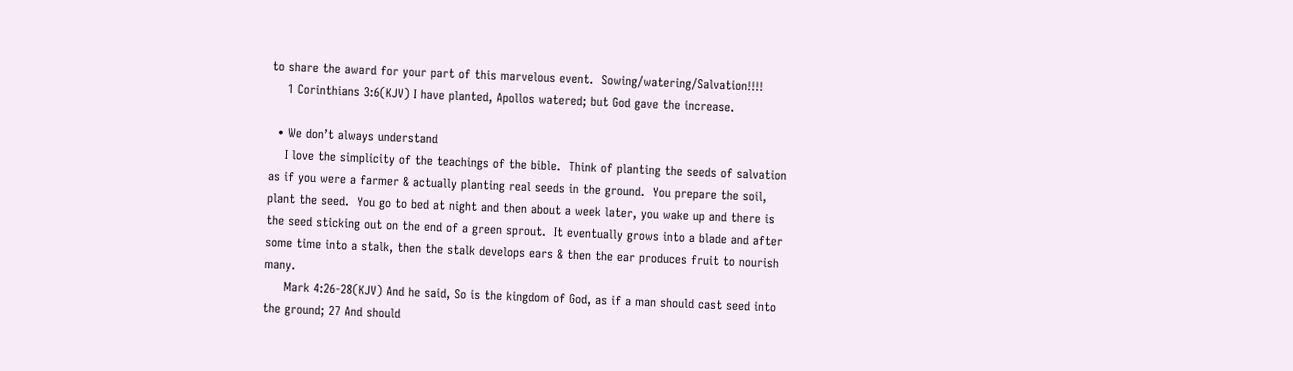to share the award for your part of this marvelous event.  Sowing/watering/Salvation!!!!
    1 Corinthians 3:6(KJV) I have planted, Apollos watered; but God gave the increase.

  • We don’t always understand
    I love the simplicity of the teachings of the bible.  Think of planting the seeds of salvation as if you were a farmer & actually planting real seeds in the ground.  You prepare the soil, plant the seed.  You go to bed at night and then about a week later, you wake up and there is the seed sticking out on the end of a green sprout.  It eventually grows into a blade and after some time into a stalk, then the stalk develops ears & then the ear produces fruit to nourish many.
     Mark 4:26-28(KJV) And he said, So is the kingdom of God, as if a man should cast seed into the ground; 27 And should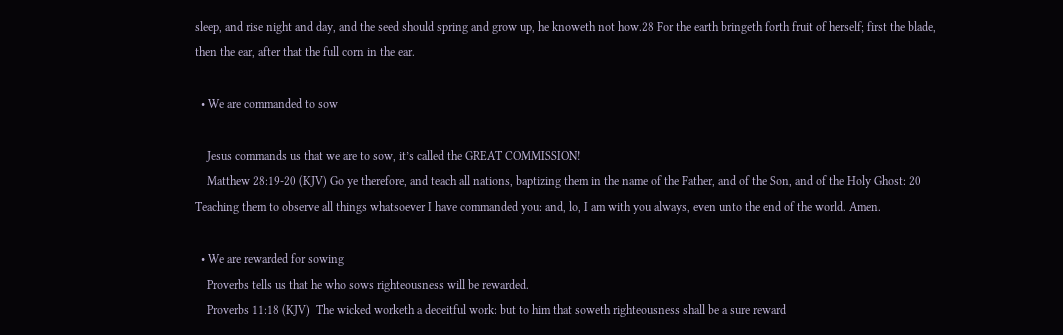sleep, and rise night and day, and the seed should spring and grow up, he knoweth not how.28 For the earth bringeth forth fruit of herself; first the blade, then the ear, after that the full corn in the ear.

  • We are commanded to sow

    Jesus commands us that we are to sow, it’s called the GREAT COMMISSION!
    Matthew 28:19-20 (KJV) Go ye therefore, and teach all nations, baptizing them in the name of the Father, and of the Son, and of the Holy Ghost: 20 Teaching them to observe all things whatsoever I have commanded you: and, lo, I am with you always, even unto the end of the world. Amen.

  • We are rewarded for sowing
    Proverbs tells us that he who sows righteousness will be rewarded.
    Proverbs 11:18 (KJV)  The wicked worketh a deceitful work: but to him that soweth righteousness shall be a sure reward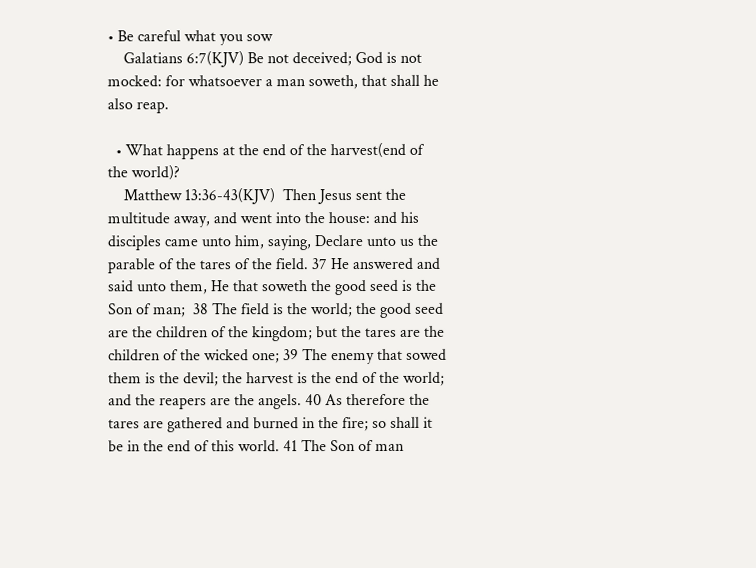• Be careful what you sow
    Galatians 6:7(KJV) Be not deceived; God is not mocked: for whatsoever a man soweth, that shall he also reap.

  • What happens at the end of the harvest(end of the world)?
    Matthew 13:36-43(KJV)  Then Jesus sent the multitude away, and went into the house: and his disciples came unto him, saying, Declare unto us the parable of the tares of the field. 37 He answered and said unto them, He that soweth the good seed is the Son of man;  38 The field is the world; the good seed are the children of the kingdom; but the tares are the children of the wicked one; 39 The enemy that sowed them is the devil; the harvest is the end of the world; and the reapers are the angels. 40 As therefore the tares are gathered and burned in the fire; so shall it be in the end of this world. 41 The Son of man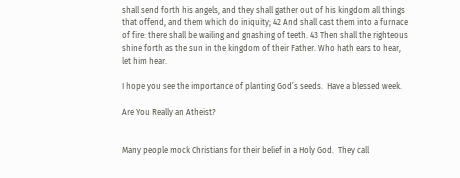shall send forth his angels, and they shall gather out of his kingdom all things that offend, and them which do iniquity; 42 And shall cast them into a furnace of fire: there shall be wailing and gnashing of teeth. 43 Then shall the righteous shine forth as the sun in the kingdom of their Father. Who hath ears to hear, let him hear.

I hope you see the importance of planting God’s seeds.  Have a blessed week.

Are You Really an Atheist?


Many people mock Christians for their belief in a Holy God.  They call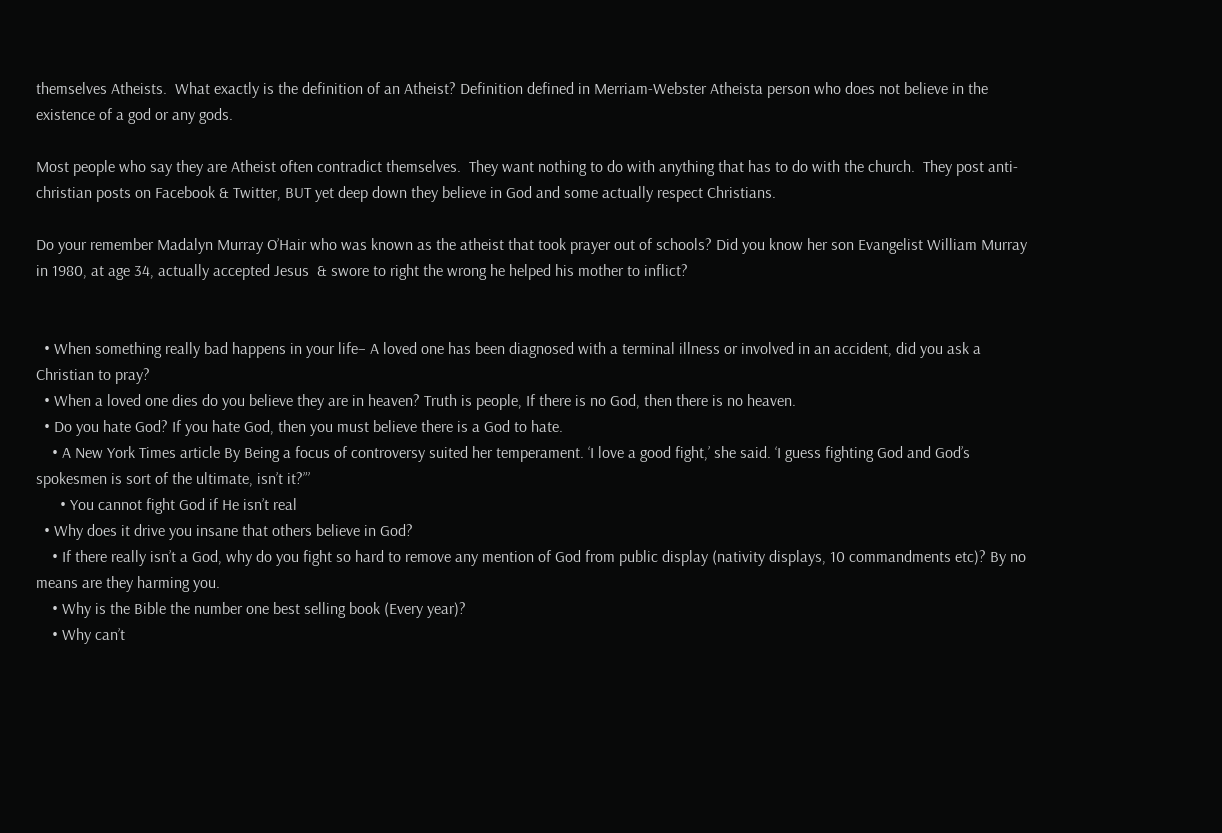themselves Atheists.  What exactly is the definition of an Atheist? Definition defined in Merriam-Webster Atheista person who does not believe in the existence of a god or any gods.

Most people who say they are Atheist often contradict themselves.  They want nothing to do with anything that has to do with the church.  They post anti-christian posts on Facebook & Twitter, BUT yet deep down they believe in God and some actually respect Christians.

Do your remember Madalyn Murray O’Hair who was known as the atheist that took prayer out of schools? Did you know her son Evangelist William Murray in 1980, at age 34, actually accepted Jesus  & swore to right the wrong he helped his mother to inflict?


  • When something really bad happens in your life– A loved one has been diagnosed with a terminal illness or involved in an accident, did you ask a Christian to pray?
  • When a loved one dies do you believe they are in heaven? Truth is people, If there is no God, then there is no heaven.
  • Do you hate God? If you hate God, then you must believe there is a God to hate.
    • A New York Times article By Being a focus of controversy suited her temperament. ‘I love a good fight,’ she said. ‘I guess fighting God and God’s spokesmen is sort of the ultimate, isn’t it?”’
      • You cannot fight God if He isn’t real
  • Why does it drive you insane that others believe in God?
    • If there really isn’t a God, why do you fight so hard to remove any mention of God from public display (nativity displays, 10 commandments etc)? By no means are they harming you.
    • Why is the Bible the number one best selling book (Every year)?
    • Why can’t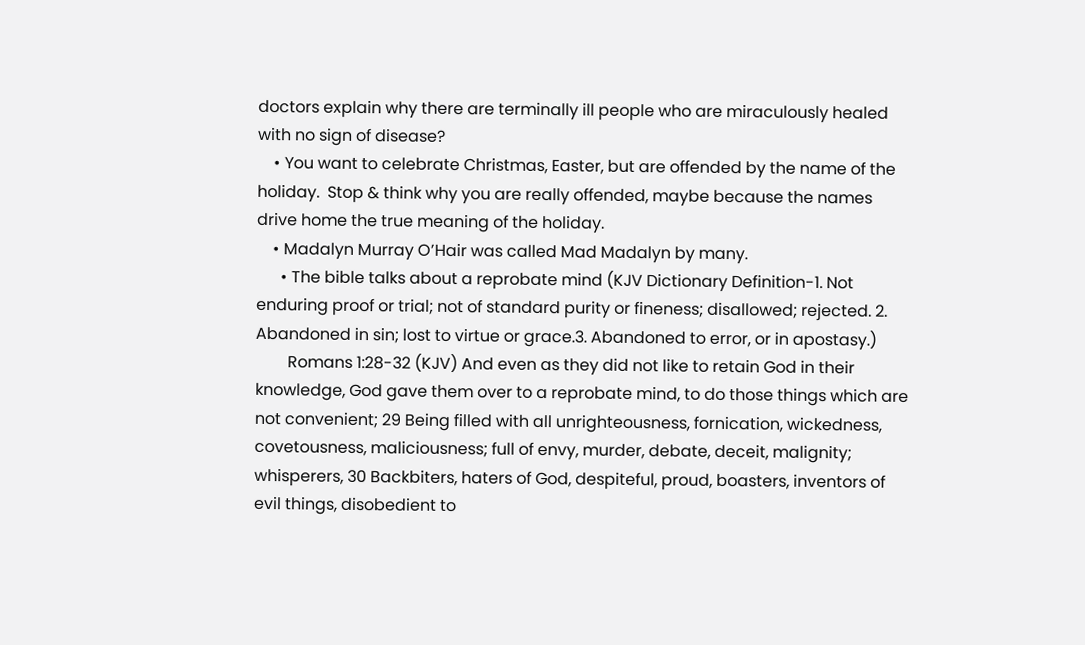doctors explain why there are terminally ill people who are miraculously healed with no sign of disease?
    • You want to celebrate Christmas, Easter, but are offended by the name of the holiday.  Stop & think why you are really offended, maybe because the names drive home the true meaning of the holiday.
    • Madalyn Murray O’Hair was called Mad Madalyn by many.
      • The bible talks about a reprobate mind (KJV Dictionary Definition-1. Not enduring proof or trial; not of standard purity or fineness; disallowed; rejected. 2. Abandoned in sin; lost to virtue or grace.3. Abandoned to error, or in apostasy.)
        Romans 1:28-32 (KJV) And even as they did not like to retain God in their knowledge, God gave them over to a reprobate mind, to do those things which are not convenient; 29 Being filled with all unrighteousness, fornication, wickedness, covetousness, maliciousness; full of envy, murder, debate, deceit, malignity; whisperers, 30 Backbiters, haters of God, despiteful, proud, boasters, inventors of evil things, disobedient to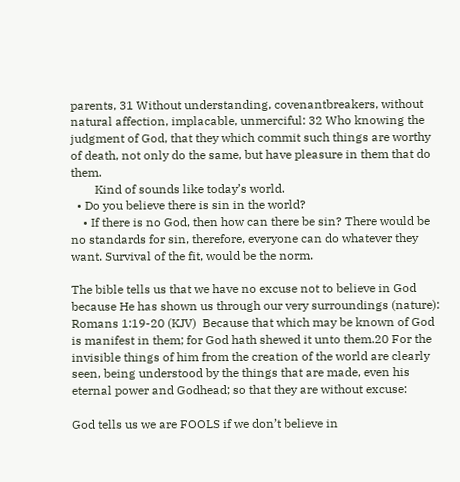parents, 31 Without understanding, covenantbreakers, without natural affection, implacable, unmerciful: 32 Who knowing the judgment of God, that they which commit such things are worthy of death, not only do the same, but have pleasure in them that do them.
        Kind of sounds like today’s world.
  • Do you believe there is sin in the world?
    • If there is no God, then how can there be sin? There would be no standards for sin, therefore, everyone can do whatever they want. Survival of the fit, would be the norm.

The bible tells us that we have no excuse not to believe in God because He has shown us through our very surroundings (nature): Romans 1:19-20 (KJV)  Because that which may be known of God is manifest in them; for God hath shewed it unto them.20 For the invisible things of him from the creation of the world are clearly seen, being understood by the things that are made, even his eternal power and Godhead; so that they are without excuse:

God tells us we are FOOLS if we don’t believe in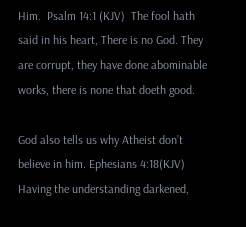Him.  Psalm 14:1 (KJV)  The fool hath said in his heart, There is no God. They are corrupt, they have done abominable works, there is none that doeth good.

God also tells us why Atheist don’t believe in him. Ephesians 4:18(KJV)  Having the understanding darkened,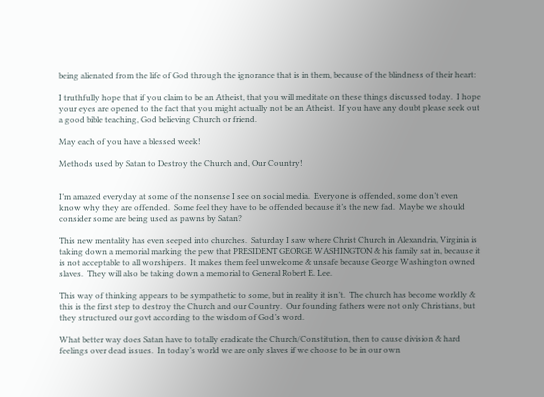being alienated from the life of God through the ignorance that is in them, because of the blindness of their heart:

I truthfully hope that if you claim to be an Atheist, that you will meditate on these things discussed today.  I hope your eyes are opened to the fact that you might actually not be an Atheist.  If you have any doubt please seek out a good bible teaching, God believing Church or friend.

May each of you have a blessed week!

Methods used by Satan to Destroy the Church and, Our Country!


I’m amazed everyday at some of the nonsense I see on social media.  Everyone is offended, some don’t even know why they are offended.  Some feel they have to be offended because it’s the new fad.  Maybe we should consider some are being used as pawns by Satan?

This new mentality has even seeped into churches.  Saturday I saw where Christ Church in Alexandria, Virginia is taking down a memorial marking the pew that PRESIDENT GEORGE WASHINGTON & his family sat in, because it is not acceptable to all worshipers.  It makes them feel unwelcome & unsafe because George Washington owned slaves.  They will also be taking down a memorial to General Robert E. Lee.

This way of thinking appears to be sympathetic to some, but in reality it isn’t.  The church has become worldly & this is the first step to destroy the Church and our Country.  Our founding fathers were not only Christians, but they structured our govt according to the wisdom of God’s word.

What better way does Satan have to totally eradicate the Church/Constitution, then to cause division & hard feelings over dead issues.  In today’s world we are only slaves if we choose to be in our own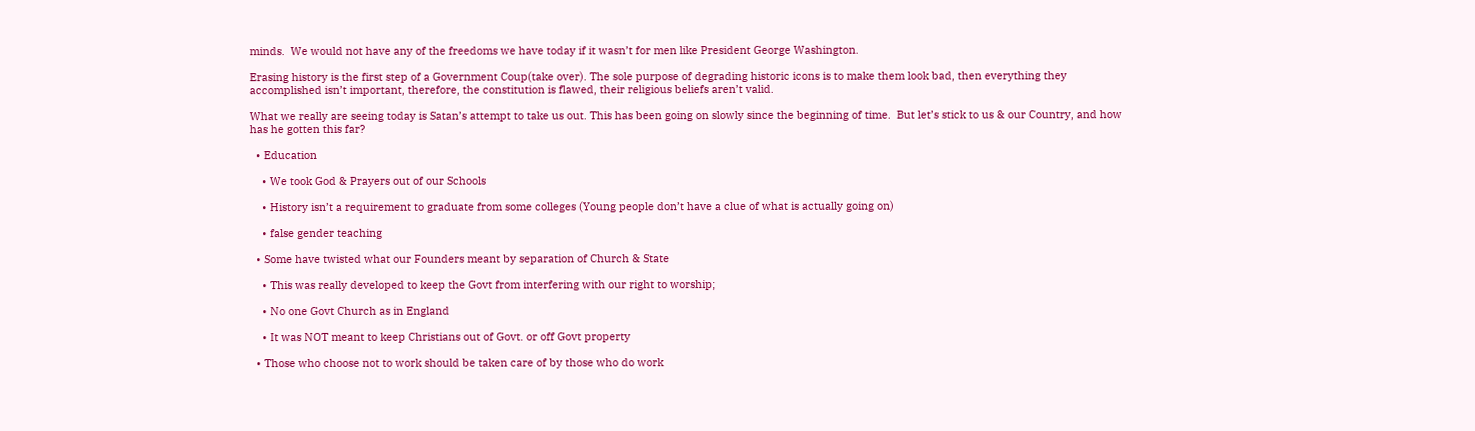minds.  We would not have any of the freedoms we have today if it wasn’t for men like President George Washington.

Erasing history is the first step of a Government Coup(take over). The sole purpose of degrading historic icons is to make them look bad, then everything they accomplished isn’t important, therefore, the constitution is flawed, their religious beliefs aren’t valid.

What we really are seeing today is Satan’s attempt to take us out. This has been going on slowly since the beginning of time.  But let’s stick to us & our Country, and how has he gotten this far?

  • Education

    • We took God & Prayers out of our Schools

    • History isn’t a requirement to graduate from some colleges (Young people don’t have a clue of what is actually going on)

    • false gender teaching

  • Some have twisted what our Founders meant by separation of Church & State

    • This was really developed to keep the Govt from interfering with our right to worship;

    • No one Govt Church as in England

    • It was NOT meant to keep Christians out of Govt. or off Govt property

  • Those who choose not to work should be taken care of by those who do work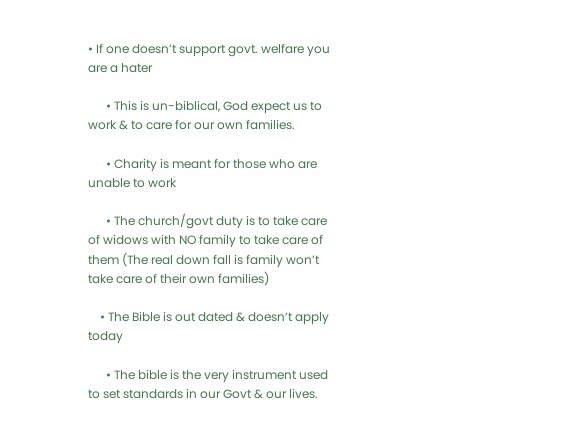• If one doesn’t support govt. welfare you are a hater

      • This is un-biblical, God expect us to work & to care for our own families.

      • Charity is meant for those who are unable to work

      • The church/govt duty is to take care of widows with NO family to take care of them (The real down fall is family won’t take care of their own families)

    • The Bible is out dated & doesn’t apply today

      • The bible is the very instrument used to set standards in our Govt & our lives.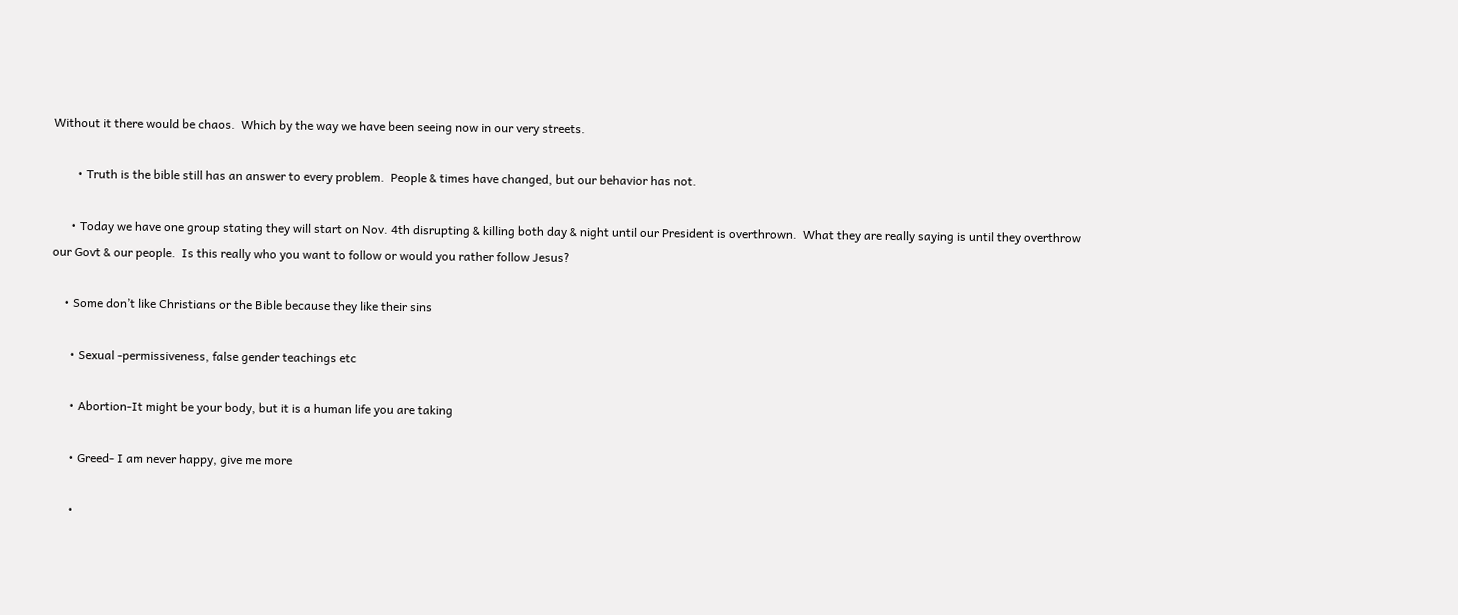Without it there would be chaos.  Which by the way we have been seeing now in our very streets.

        • Truth is the bible still has an answer to every problem.  People & times have changed, but our behavior has not.

      • Today we have one group stating they will start on Nov. 4th disrupting & killing both day & night until our President is overthrown.  What they are really saying is until they overthrow our Govt & our people.  Is this really who you want to follow or would you rather follow Jesus?

    • Some don’t like Christians or the Bible because they like their sins

      • Sexual -permissiveness, false gender teachings etc

      • Abortion-It might be your body, but it is a human life you are taking

      • Greed- I am never happy, give me more

      •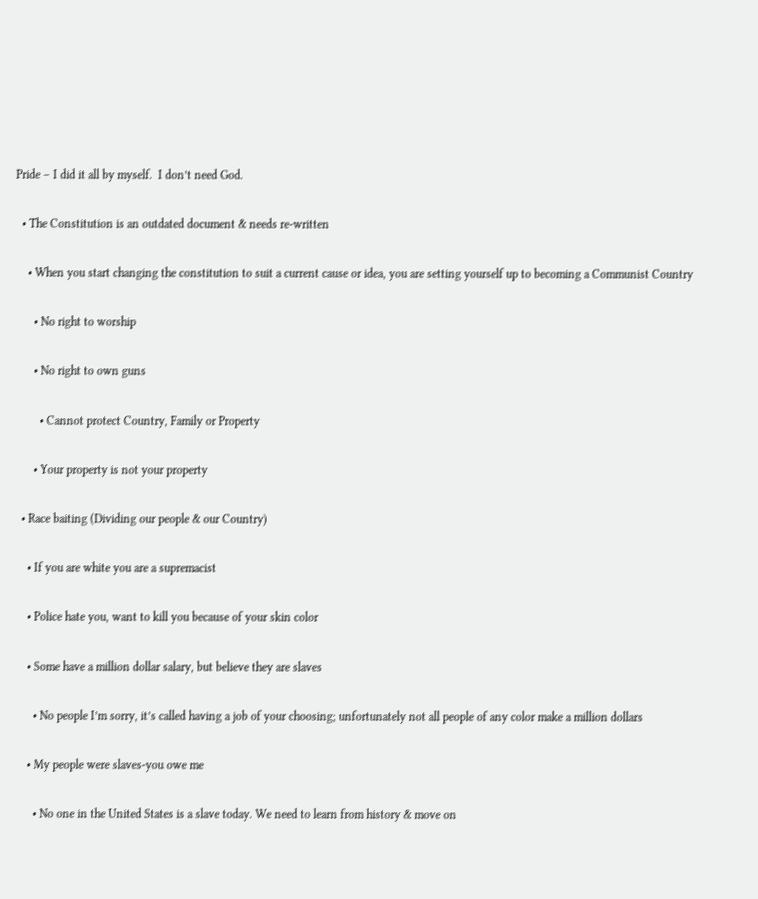Pride – I did it all by myself.  I don’t need God.

  • The Constitution is an outdated document & needs re-written

    • When you start changing the constitution to suit a current cause or idea, you are setting yourself up to becoming a Communist Country

      • No right to worship

      • No right to own guns

        • Cannot protect Country, Family or Property

      • Your property is not your property

  • Race baiting (Dividing our people & our Country)

    • If you are white you are a supremacist

    • Police hate you, want to kill you because of your skin color

    • Some have a million dollar salary, but believe they are slaves

      • No people I’m sorry, it’s called having a job of your choosing; unfortunately not all people of any color make a million dollars

    • My people were slaves-you owe me

      • No one in the United States is a slave today. We need to learn from history & move on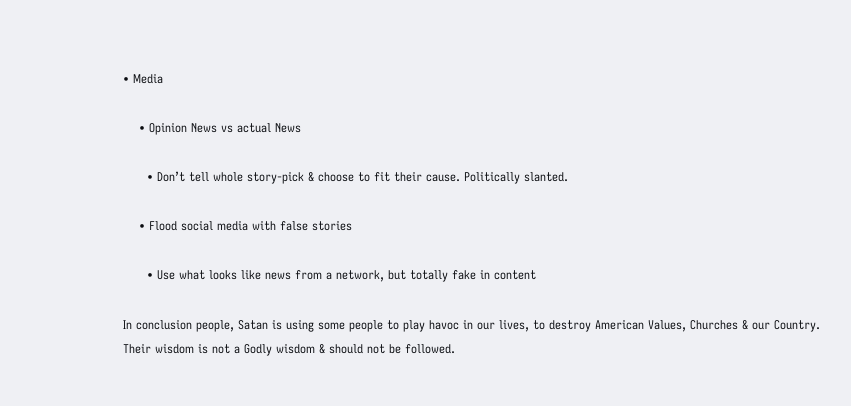• Media

    • Opinion News vs actual News

      • Don’t tell whole story-pick & choose to fit their cause. Politically slanted.

    • Flood social media with false stories

      • Use what looks like news from a network, but totally fake in content

In conclusion people, Satan is using some people to play havoc in our lives, to destroy American Values, Churches & our Country.  Their wisdom is not a Godly wisdom & should not be followed.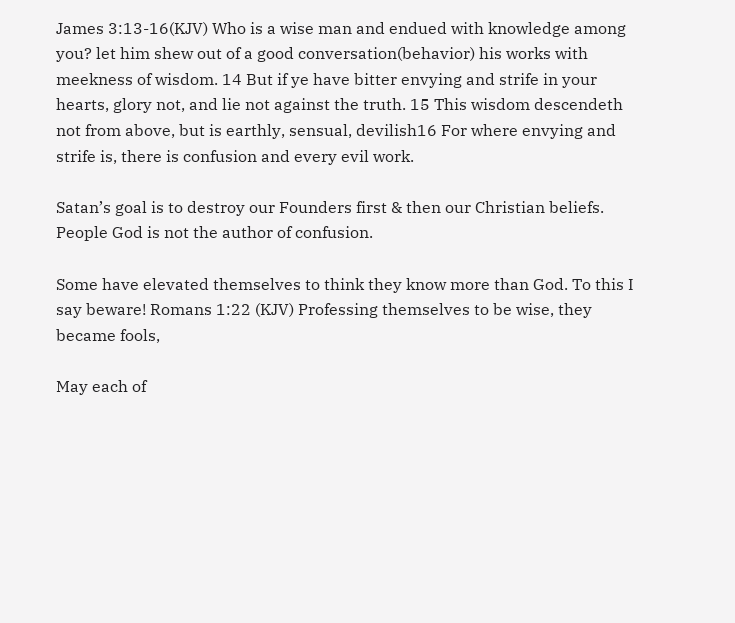James 3:13-16(KJV) Who is a wise man and endued with knowledge among you? let him shew out of a good conversation(behavior) his works with meekness of wisdom. 14 But if ye have bitter envying and strife in your hearts, glory not, and lie not against the truth. 15 This wisdom descendeth not from above, but is earthly, sensual, devilish16 For where envying and strife is, there is confusion and every evil work.

Satan’s goal is to destroy our Founders first & then our Christian beliefs. People God is not the author of confusion.

Some have elevated themselves to think they know more than God. To this I say beware! Romans 1:22 (KJV) Professing themselves to be wise, they became fools,

May each of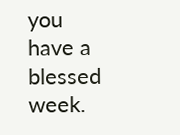you have a blessed week.